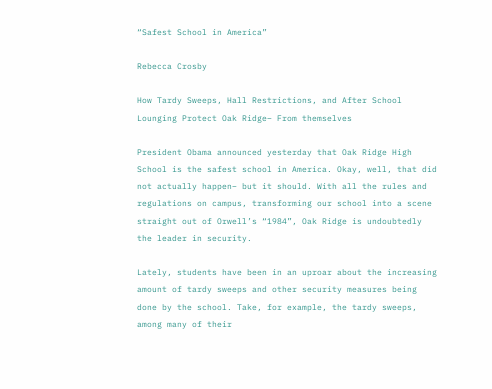“Safest School in America”

Rebecca Crosby

How Tardy Sweeps, Hall Restrictions, and After School Lounging Protect Oak Ridge– From themselves

President Obama announced yesterday that Oak Ridge High School is the safest school in America. Okay, well, that did not actually happen– but it should. With all the rules and regulations on campus, transforming our school into a scene straight out of Orwell’s “1984”, Oak Ridge is undoubtedly the leader in security.

Lately, students have been in an uproar about the increasing amount of tardy sweeps and other security measures being done by the school. Take, for example, the tardy sweeps, among many of their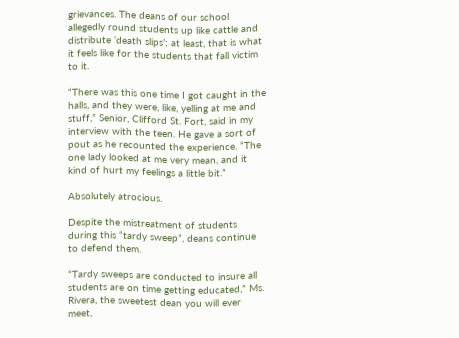grievances. The deans of our school allegedly round students up like cattle and distribute ‘death slips’; at least, that is what it feels like for the students that fall victim to it.

“There was this one time I got caught in the halls, and they were, like, yelling at me and stuff,” Senior, Clifford St. Fort, said in my interview with the teen. He gave a sort of pout as he recounted the experience. “The one lady looked at me very mean, and it kind of hurt my feelings a little bit.”

Absolutely atrocious.

Despite the mistreatment of students during this “tardy sweep”, deans continue to defend them.

“Tardy sweeps are conducted to insure all students are on time getting educated,” Ms. Rivera, the sweetest dean you will ever meet,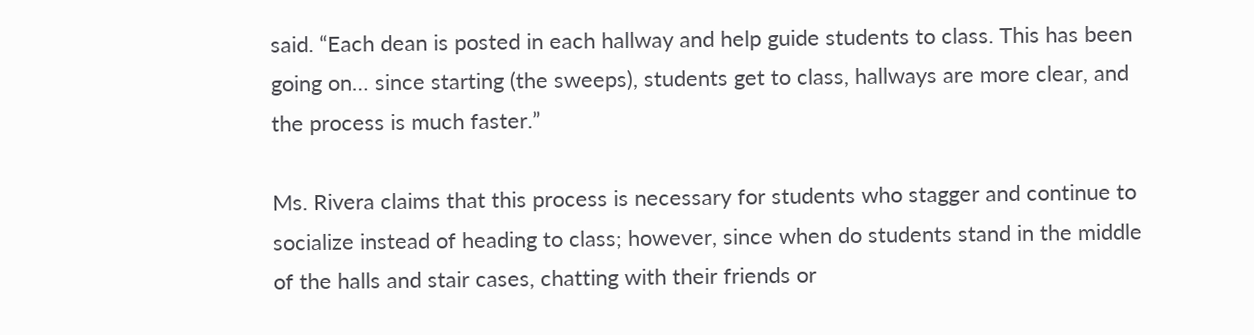said. “Each dean is posted in each hallway and help guide students to class. This has been going on… since starting (the sweeps), students get to class, hallways are more clear, and the process is much faster.”

Ms. Rivera claims that this process is necessary for students who stagger and continue to socialize instead of heading to class; however, since when do students stand in the middle of the halls and stair cases, chatting with their friends or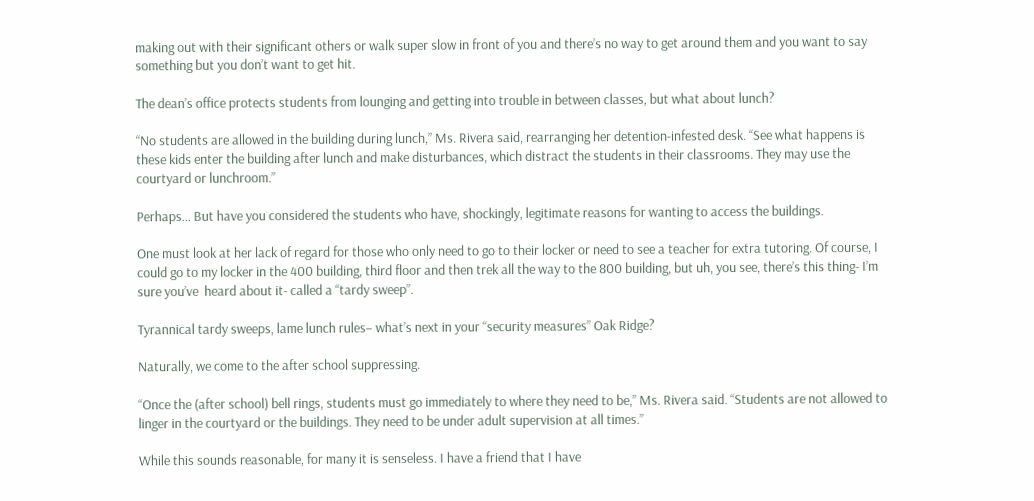making out with their significant others or walk super slow in front of you and there’s no way to get around them and you want to say something but you don’t want to get hit.

The dean’s office protects students from lounging and getting into trouble in between classes, but what about lunch?

“No students are allowed in the building during lunch,” Ms. Rivera said, rearranging her detention-infested desk. “See what happens is these kids enter the building after lunch and make disturbances, which distract the students in their classrooms. They may use the courtyard or lunchroom.”

Perhaps… But have you considered the students who have, shockingly, legitimate reasons for wanting to access the buildings.

One must look at her lack of regard for those who only need to go to their locker or need to see a teacher for extra tutoring. Of course, I could go to my locker in the 400 building, third floor and then trek all the way to the 800 building, but uh, you see, there’s this thing- I’m sure you’ve  heard about it- called a “tardy sweep”.

Tyrannical tardy sweeps, lame lunch rules– what’s next in your “security measures” Oak Ridge?

Naturally, we come to the after school suppressing.

“Once the (after school) bell rings, students must go immediately to where they need to be,” Ms. Rivera said. “Students are not allowed to linger in the courtyard or the buildings. They need to be under adult supervision at all times.”

While this sounds reasonable, for many it is senseless. I have a friend that I have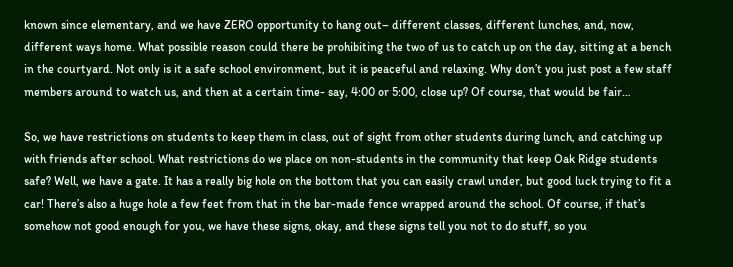known since elementary, and we have ZERO opportunity to hang out– different classes, different lunches, and, now, different ways home. What possible reason could there be prohibiting the two of us to catch up on the day, sitting at a bench in the courtyard. Not only is it a safe school environment, but it is peaceful and relaxing. Why don’t you just post a few staff members around to watch us, and then at a certain time- say, 4:00 or 5:00, close up? Of course, that would be fair…

So, we have restrictions on students to keep them in class, out of sight from other students during lunch, and catching up with friends after school. What restrictions do we place on non-students in the community that keep Oak Ridge students safe? Well, we have a gate. It has a really big hole on the bottom that you can easily crawl under, but good luck trying to fit a car! There’s also a huge hole a few feet from that in the bar-made fence wrapped around the school. Of course, if that’s somehow not good enough for you, we have these signs, okay, and these signs tell you not to do stuff, so you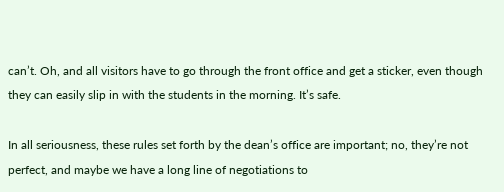can’t. Oh, and all visitors have to go through the front office and get a sticker, even though they can easily slip in with the students in the morning. It’s safe.

In all seriousness, these rules set forth by the dean’s office are important; no, they’re not perfect, and maybe we have a long line of negotiations to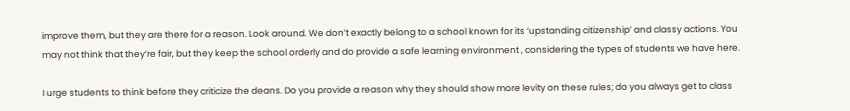improve them, but they are there for a reason. Look around. We don’t exactly belong to a school known for its ‘upstanding citizenship’ and classy actions. You may not think that they’re fair, but they keep the school orderly and do provide a safe learning environment , considering the types of students we have here.

I urge students to think before they criticize the deans. Do you provide a reason why they should show more levity on these rules; do you always get to class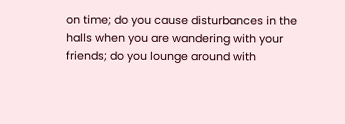on time; do you cause disturbances in the halls when you are wandering with your friends; do you lounge around with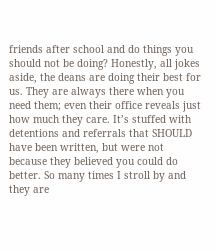friends after school and do things you should not be doing? Honestly, all jokes aside, the deans are doing their best for us. They are always there when you need them; even their office reveals just how much they care. It’s stuffed with detentions and referrals that SHOULD have been written, but were not because they believed you could do better. So many times I stroll by and they are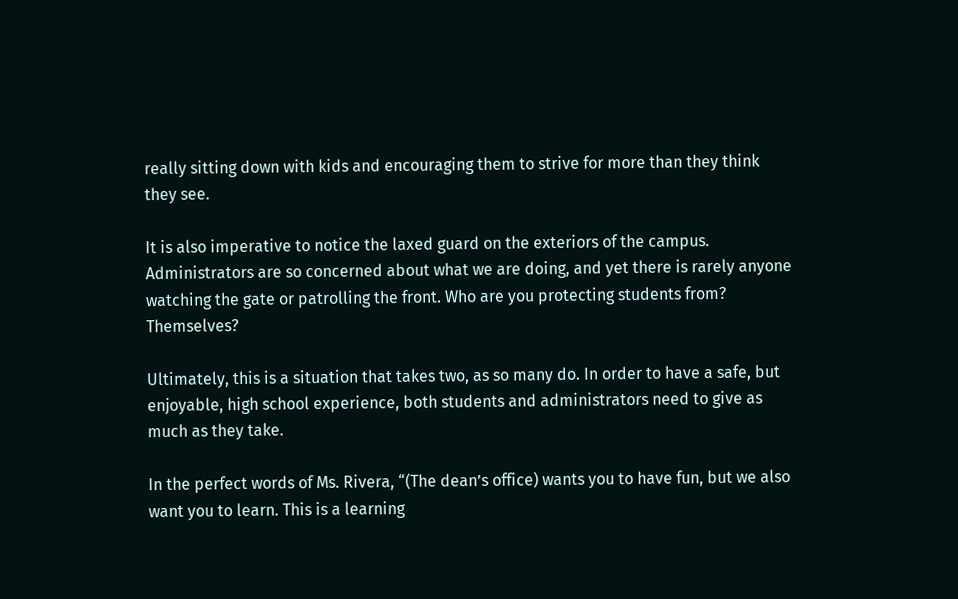really sitting down with kids and encouraging them to strive for more than they think they see.

It is also imperative to notice the laxed guard on the exteriors of the campus. Administrators are so concerned about what we are doing, and yet there is rarely anyone watching the gate or patrolling the front. Who are you protecting students from? Themselves?

Ultimately, this is a situation that takes two, as so many do. In order to have a safe, but enjoyable, high school experience, both students and administrators need to give as much as they take.

In the perfect words of Ms. Rivera, “(The dean’s office) wants you to have fun, but we also want you to learn. This is a learning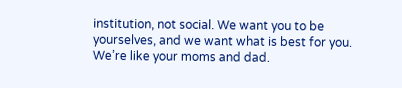institution, not social. We want you to be yourselves, and we want what is best for you. We’re like your moms and dad.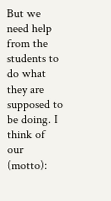But we need help from the students to do what they are supposed to be doing. I think of our (motto):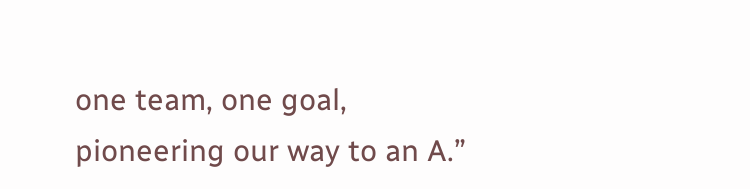one team, one goal, pioneering our way to an A.”